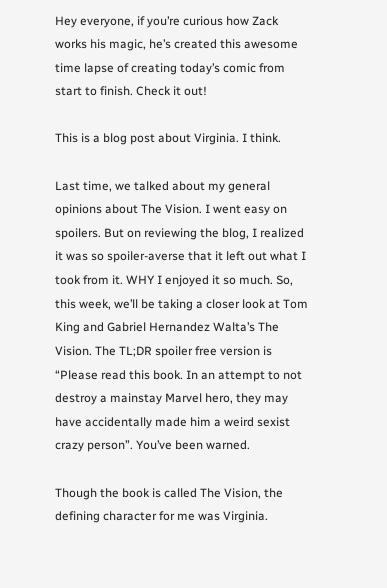Hey everyone, if you’re curious how Zack works his magic, he’s created this awesome time lapse of creating today’s comic from start to finish. Check it out!

This is a blog post about Virginia. I think.

Last time, we talked about my general opinions about The Vision. I went easy on spoilers. But on reviewing the blog, I realized it was so spoiler-averse that it left out what I took from it. WHY I enjoyed it so much. So, this week, we’ll be taking a closer look at Tom King and Gabriel Hernandez Walta’s The Vision. The TL;DR spoiler free version is “Please read this book. In an attempt to not destroy a mainstay Marvel hero, they may have accidentally made him a weird sexist crazy person”. You’ve been warned.

Though the book is called The Vision, the defining character for me was Virginia.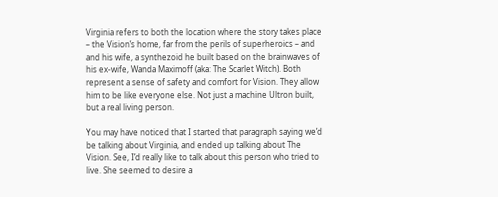Virginia refers to both the location where the story takes place – the Vision’s home, far from the perils of superheroics – and and his wife, a synthezoid he built based on the brainwaves of his ex-wife, Wanda Maximoff (aka: The Scarlet Witch). Both represent a sense of safety and comfort for Vision. They allow him to be like everyone else. Not just a machine Ultron built, but a real living person.

You may have noticed that I started that paragraph saying we’d be talking about Virginia, and ended up talking about The Vision. See, I’d really like to talk about this person who tried to live. She seemed to desire a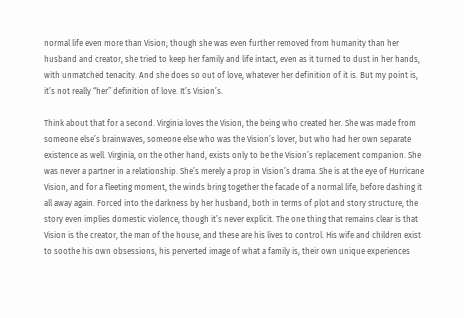normal life even more than Vision; though she was even further removed from humanity than her husband and creator, she tried to keep her family and life intact, even as it turned to dust in her hands, with unmatched tenacity. And she does so out of love, whatever her definition of it is. But my point is, it’s not really “her” definition of love. It’s Vision’s.

Think about that for a second. Virginia loves the Vision, the being who created her. She was made from someone else’s brainwaves, someone else who was the Vision’s lover, but who had her own separate existence as well. Virginia, on the other hand, exists only to be the Vision’s replacement companion. She was never a partner in a relationship. She’s merely a prop in Vision’s drama. She is at the eye of Hurricane Vision, and for a fleeting moment, the winds bring together the facade of a normal life, before dashing it all away again. Forced into the darkness by her husband, both in terms of plot and story structure, the story even implies domestic violence, though it’s never explicit. The one thing that remains clear is that Vision is the creator, the man of the house, and these are his lives to control. His wife and children exist to soothe his own obsessions, his perverted image of what a family is, their own unique experiences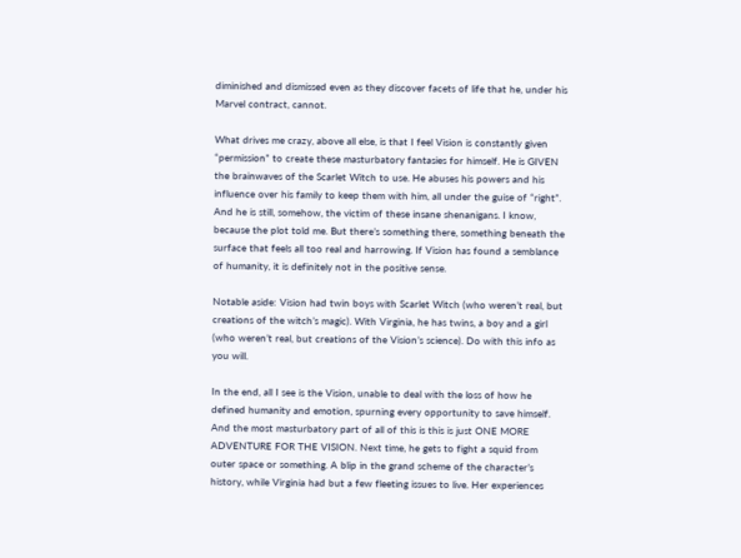diminished and dismissed even as they discover facets of life that he, under his Marvel contract, cannot.

What drives me crazy, above all else, is that I feel Vision is constantly given “permission” to create these masturbatory fantasies for himself. He is GIVEN the brainwaves of the Scarlet Witch to use. He abuses his powers and his influence over his family to keep them with him, all under the guise of “right”. And he is still, somehow, the victim of these insane shenanigans. I know, because the plot told me. But there’s something there, something beneath the surface that feels all too real and harrowing. If Vision has found a semblance of humanity, it is definitely not in the positive sense.

Notable aside: Vision had twin boys with Scarlet Witch (who weren’t real, but creations of the witch’s magic). With Virginia, he has twins, a boy and a girl (who weren’t real, but creations of the Vision’s science). Do with this info as you will.

In the end, all I see is the Vision, unable to deal with the loss of how he defined humanity and emotion, spurning every opportunity to save himself. And the most masturbatory part of all of this is this is just ONE MORE ADVENTURE FOR THE VISION. Next time, he gets to fight a squid from outer space or something. A blip in the grand scheme of the character’s history, while Virginia had but a few fleeting issues to live. Her experiences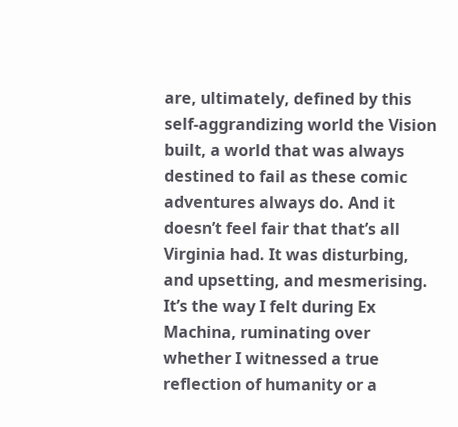are, ultimately, defined by this self-aggrandizing world the Vision built, a world that was always destined to fail as these comic adventures always do. And it doesn’t feel fair that that’s all Virginia had. It was disturbing, and upsetting, and mesmerising. It’s the way I felt during Ex Machina, ruminating over whether I witnessed a true reflection of humanity or a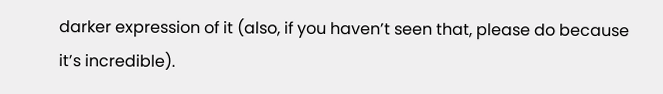darker expression of it (also, if you haven’t seen that, please do because it’s incredible).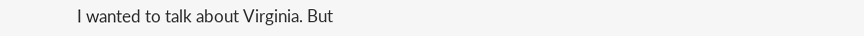I wanted to talk about Virginia. But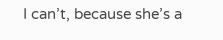I can’t, because she’s a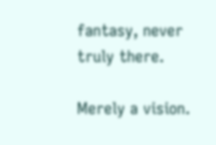fantasy, never truly there.

Merely a vision.